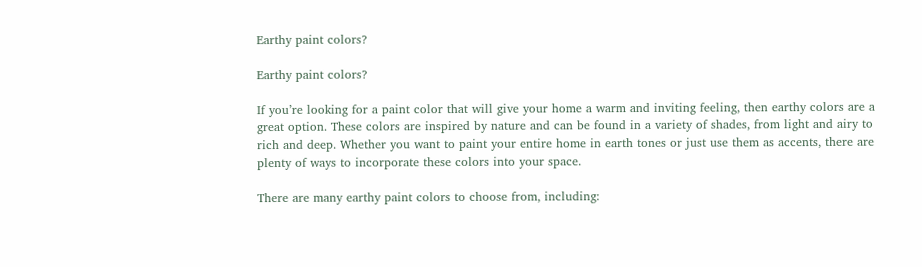Earthy paint colors?

Earthy paint colors?

If you’re looking for a paint color that will give your home a warm and inviting feeling, then earthy colors are a great option. These colors are inspired by nature and can be found in a variety of shades, from light and airy to rich and deep. Whether you want to paint your entire home in earth tones or just use them as accents, there are plenty of ways to incorporate these colors into your space.

There are many earthy paint colors to choose from, including: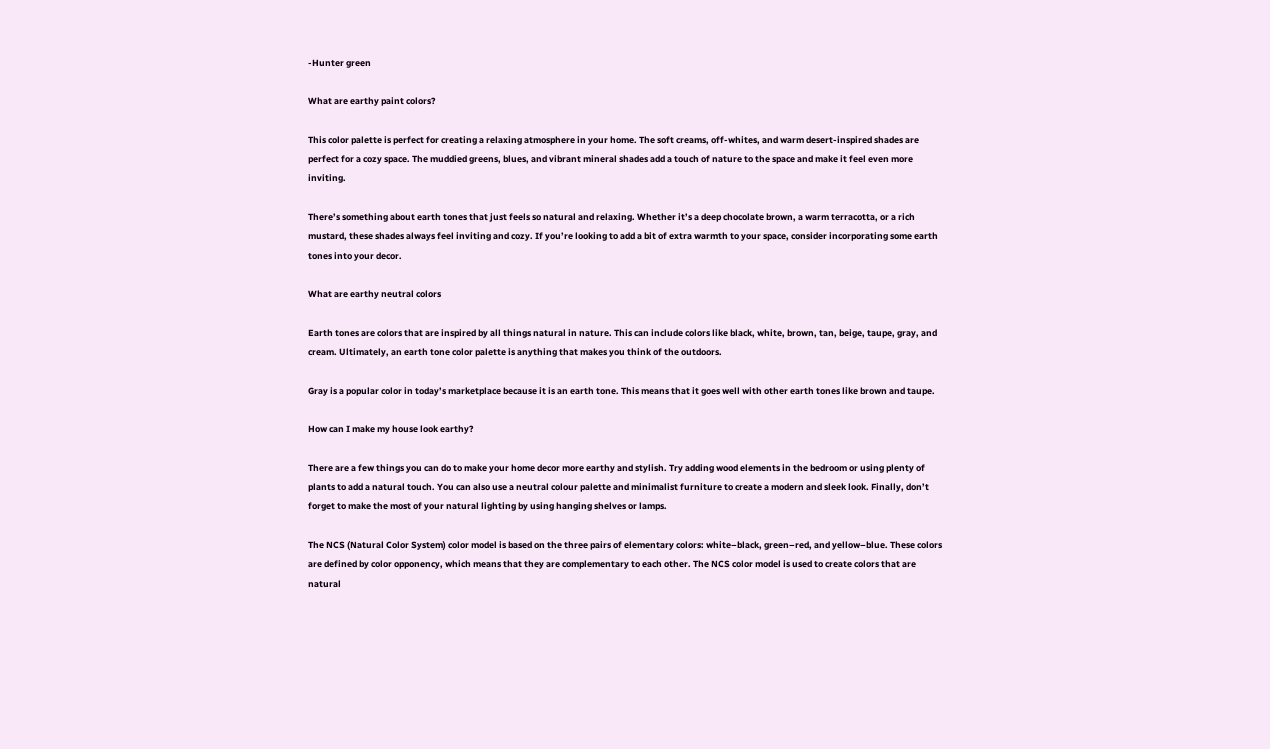-Hunter green

What are earthy paint colors?

This color palette is perfect for creating a relaxing atmosphere in your home. The soft creams, off-whites, and warm desert-inspired shades are perfect for a cozy space. The muddied greens, blues, and vibrant mineral shades add a touch of nature to the space and make it feel even more inviting.

There’s something about earth tones that just feels so natural and relaxing. Whether it’s a deep chocolate brown, a warm terracotta, or a rich mustard, these shades always feel inviting and cozy. If you’re looking to add a bit of extra warmth to your space, consider incorporating some earth tones into your decor.

What are earthy neutral colors

Earth tones are colors that are inspired by all things natural in nature. This can include colors like black, white, brown, tan, beige, taupe, gray, and cream. Ultimately, an earth tone color palette is anything that makes you think of the outdoors.

Gray is a popular color in today’s marketplace because it is an earth tone. This means that it goes well with other earth tones like brown and taupe.

How can I make my house look earthy?

There are a few things you can do to make your home decor more earthy and stylish. Try adding wood elements in the bedroom or using plenty of plants to add a natural touch. You can also use a neutral colour palette and minimalist furniture to create a modern and sleek look. Finally, don’t forget to make the most of your natural lighting by using hanging shelves or lamps.

The NCS (Natural Color System) color model is based on the three pairs of elementary colors: white–black, green–red, and yellow–blue. These colors are defined by color opponency, which means that they are complementary to each other. The NCS color model is used to create colors that are natural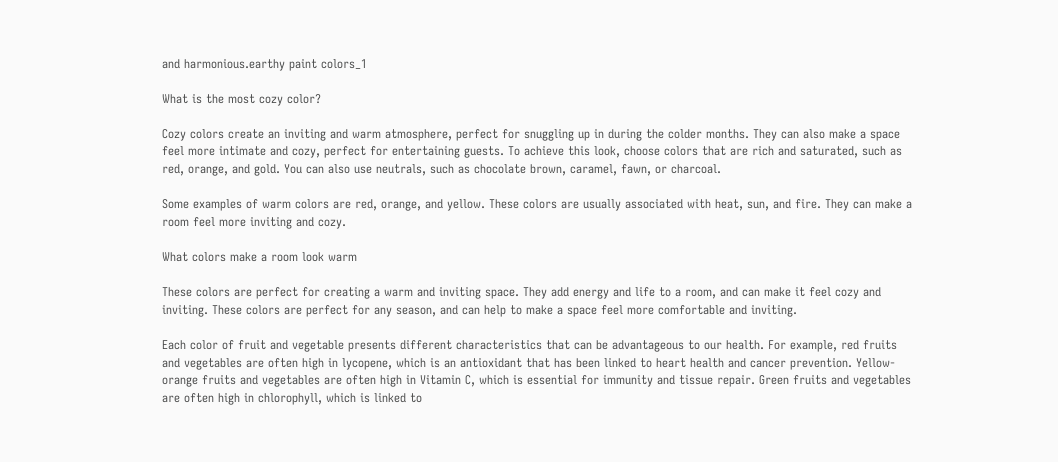and harmonious.earthy paint colors_1

What is the most cozy color?

Cozy colors create an inviting and warm atmosphere, perfect for snuggling up in during the colder months. They can also make a space feel more intimate and cozy, perfect for entertaining guests. To achieve this look, choose colors that are rich and saturated, such as red, orange, and gold. You can also use neutrals, such as chocolate brown, caramel, fawn, or charcoal.

Some examples of warm colors are red, orange, and yellow. These colors are usually associated with heat, sun, and fire. They can make a room feel more inviting and cozy.

What colors make a room look warm

These colors are perfect for creating a warm and inviting space. They add energy and life to a room, and can make it feel cozy and inviting. These colors are perfect for any season, and can help to make a space feel more comfortable and inviting.

Each color of fruit and vegetable presents different characteristics that can be advantageous to our health. For example, red fruits and vegetables are often high in lycopene, which is an antioxidant that has been linked to heart health and cancer prevention. Yellow-orange fruits and vegetables are often high in Vitamin C, which is essential for immunity and tissue repair. Green fruits and vegetables are often high in chlorophyll, which is linked to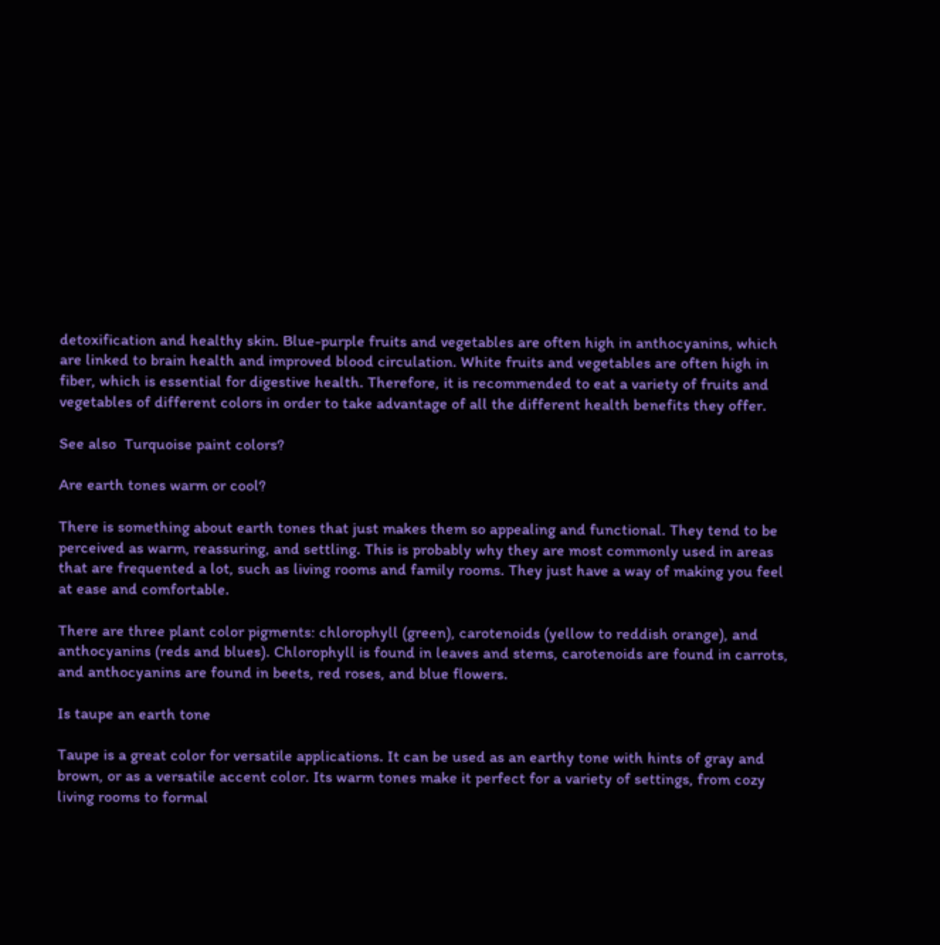detoxification and healthy skin. Blue-purple fruits and vegetables are often high in anthocyanins, which are linked to brain health and improved blood circulation. White fruits and vegetables are often high in fiber, which is essential for digestive health. Therefore, it is recommended to eat a variety of fruits and vegetables of different colors in order to take advantage of all the different health benefits they offer.

See also  Turquoise paint colors?

Are earth tones warm or cool?

There is something about earth tones that just makes them so appealing and functional. They tend to be perceived as warm, reassuring, and settling. This is probably why they are most commonly used in areas that are frequented a lot, such as living rooms and family rooms. They just have a way of making you feel at ease and comfortable.

There are three plant color pigments: chlorophyll (green), carotenoids (yellow to reddish orange), and anthocyanins (reds and blues). Chlorophyll is found in leaves and stems, carotenoids are found in carrots, and anthocyanins are found in beets, red roses, and blue flowers.

Is taupe an earth tone

Taupe is a great color for versatile applications. It can be used as an earthy tone with hints of gray and brown, or as a versatile accent color. Its warm tones make it perfect for a variety of settings, from cozy living rooms to formal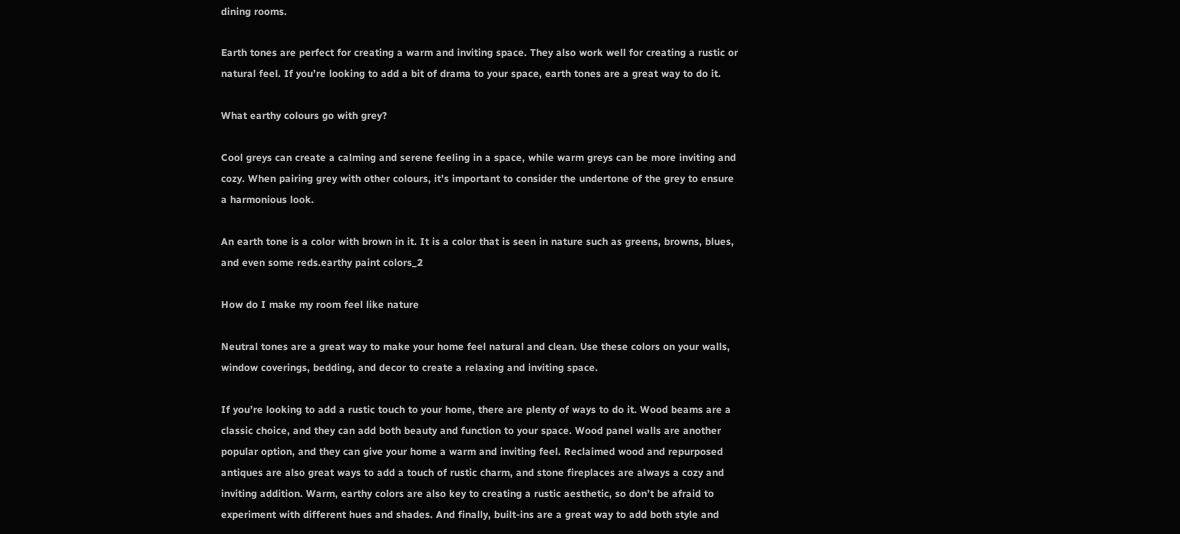dining rooms.

Earth tones are perfect for creating a warm and inviting space. They also work well for creating a rustic or natural feel. If you’re looking to add a bit of drama to your space, earth tones are a great way to do it.

What earthy colours go with grey?

Cool greys can create a calming and serene feeling in a space, while warm greys can be more inviting and cozy. When pairing grey with other colours, it’s important to consider the undertone of the grey to ensure a harmonious look.

An earth tone is a color with brown in it. It is a color that is seen in nature such as greens, browns, blues, and even some reds.earthy paint colors_2

How do I make my room feel like nature

Neutral tones are a great way to make your home feel natural and clean. Use these colors on your walls, window coverings, bedding, and decor to create a relaxing and inviting space.

If you’re looking to add a rustic touch to your home, there are plenty of ways to do it. Wood beams are a classic choice, and they can add both beauty and function to your space. Wood panel walls are another popular option, and they can give your home a warm and inviting feel. Reclaimed wood and repurposed antiques are also great ways to add a touch of rustic charm, and stone fireplaces are always a cozy and inviting addition. Warm, earthy colors are also key to creating a rustic aesthetic, so don’t be afraid to experiment with different hues and shades. And finally, built-ins are a great way to add both style and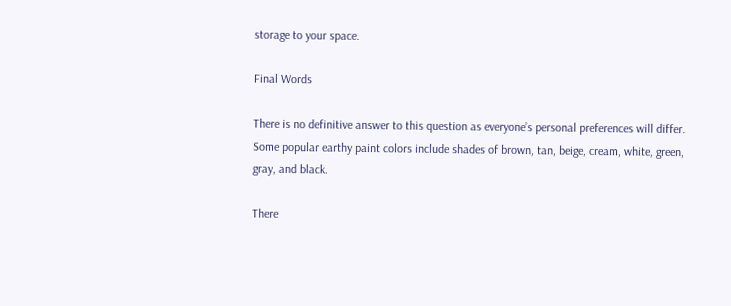storage to your space.

Final Words

There is no definitive answer to this question as everyone’s personal preferences will differ. Some popular earthy paint colors include shades of brown, tan, beige, cream, white, green, gray, and black.

There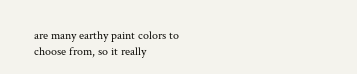are many earthy paint colors to choose from, so it really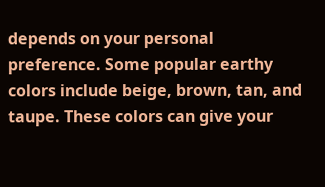depends on your personal preference. Some popular earthy colors include beige, brown, tan, and taupe. These colors can give your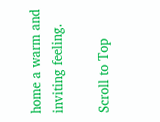home a warm and inviting feeling.

Scroll to Top